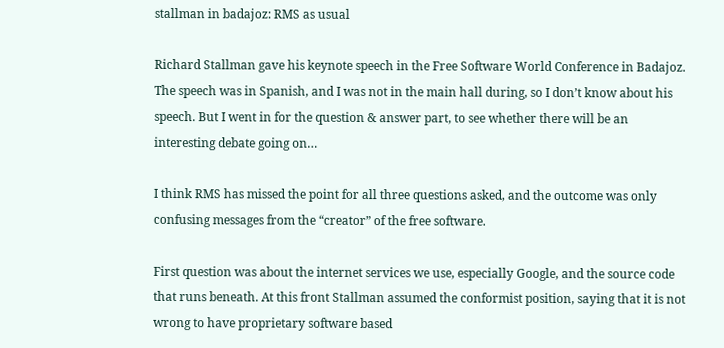stallman in badajoz: RMS as usual

Richard Stallman gave his keynote speech in the Free Software World Conference in Badajoz. The speech was in Spanish, and I was not in the main hall during, so I don’t know about his speech. But I went in for the question & answer part, to see whether there will be an interesting debate going on…

I think RMS has missed the point for all three questions asked, and the outcome was only confusing messages from the “creator” of the free software.

First question was about the internet services we use, especially Google, and the source code that runs beneath. At this front Stallman assumed the conformist position, saying that it is not wrong to have proprietary software based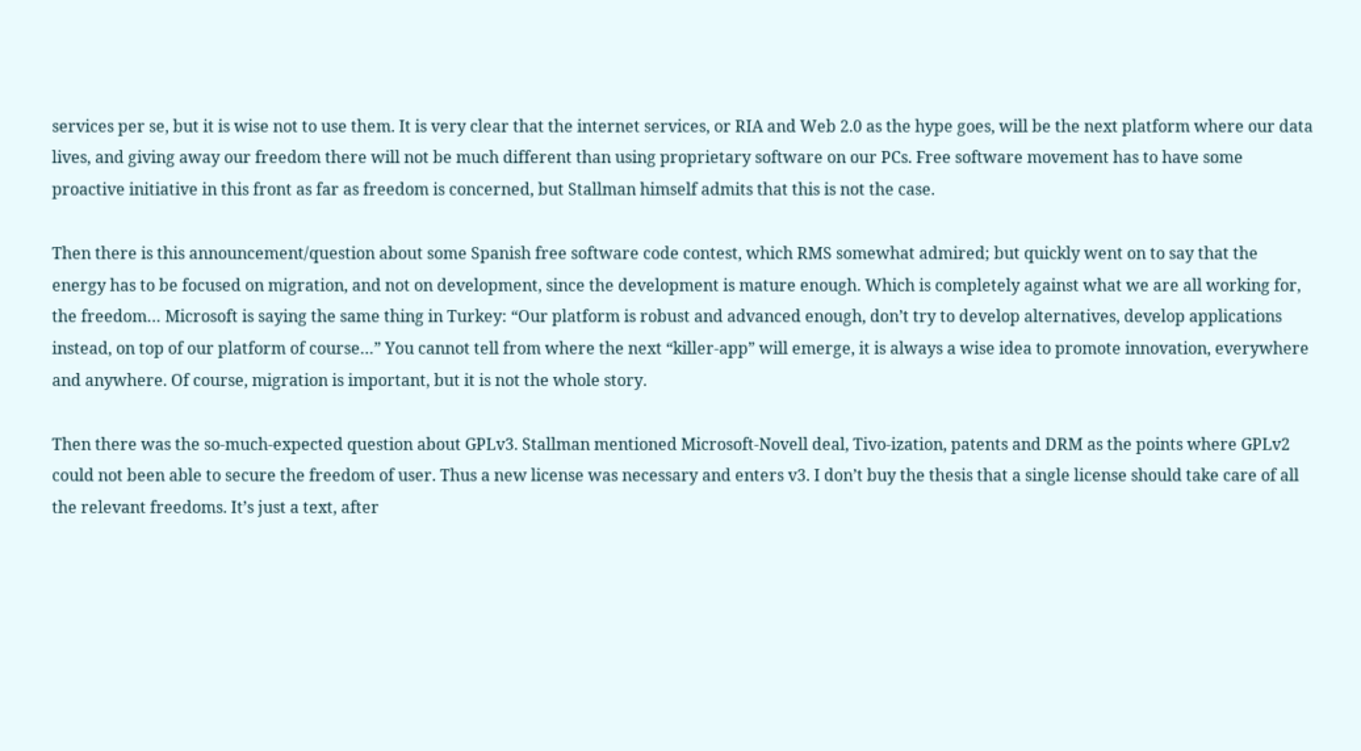services per se, but it is wise not to use them. It is very clear that the internet services, or RIA and Web 2.0 as the hype goes, will be the next platform where our data lives, and giving away our freedom there will not be much different than using proprietary software on our PCs. Free software movement has to have some proactive initiative in this front as far as freedom is concerned, but Stallman himself admits that this is not the case.

Then there is this announcement/question about some Spanish free software code contest, which RMS somewhat admired; but quickly went on to say that the energy has to be focused on migration, and not on development, since the development is mature enough. Which is completely against what we are all working for, the freedom… Microsoft is saying the same thing in Turkey: “Our platform is robust and advanced enough, don’t try to develop alternatives, develop applications instead, on top of our platform of course…” You cannot tell from where the next “killer-app” will emerge, it is always a wise idea to promote innovation, everywhere and anywhere. Of course, migration is important, but it is not the whole story.

Then there was the so-much-expected question about GPLv3. Stallman mentioned Microsoft-Novell deal, Tivo-ization, patents and DRM as the points where GPLv2 could not been able to secure the freedom of user. Thus a new license was necessary and enters v3. I don’t buy the thesis that a single license should take care of all the relevant freedoms. It’s just a text, after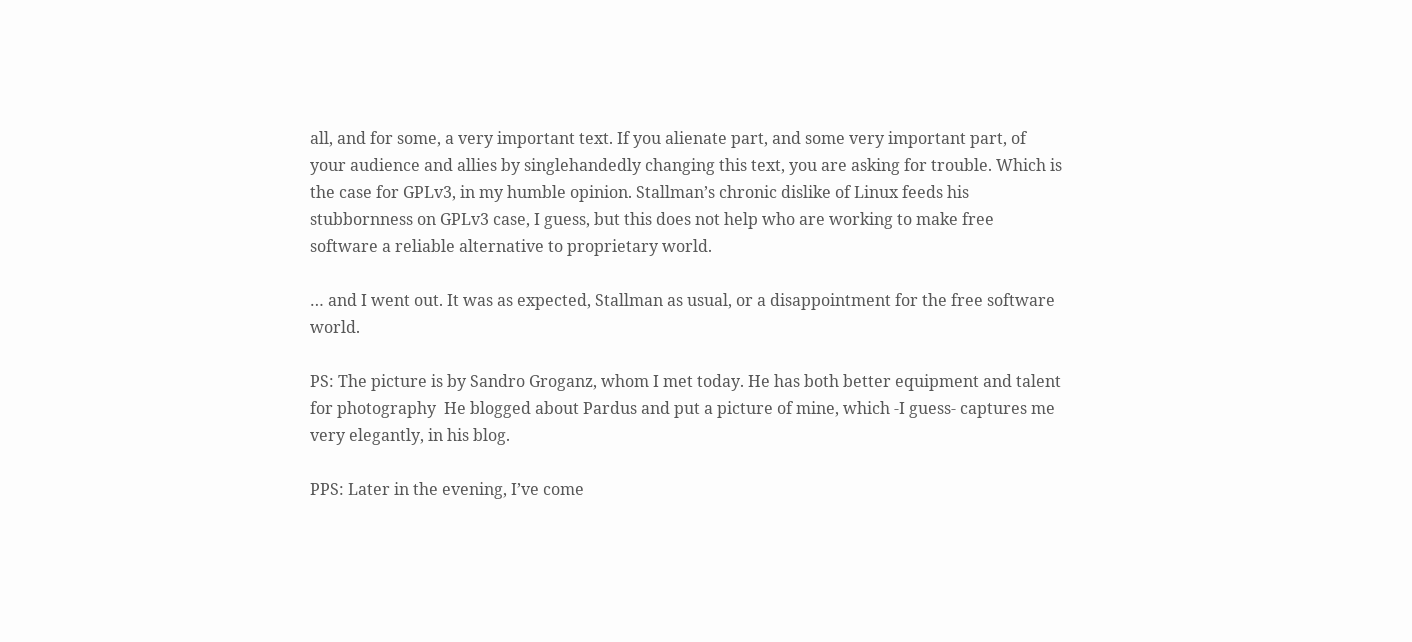all, and for some, a very important text. If you alienate part, and some very important part, of your audience and allies by singlehandedly changing this text, you are asking for trouble. Which is the case for GPLv3, in my humble opinion. Stallman’s chronic dislike of Linux feeds his stubbornness on GPLv3 case, I guess, but this does not help who are working to make free software a reliable alternative to proprietary world.

… and I went out. It was as expected, Stallman as usual, or a disappointment for the free software world.

PS: The picture is by Sandro Groganz, whom I met today. He has both better equipment and talent for photography  He blogged about Pardus and put a picture of mine, which -I guess- captures me very elegantly, in his blog.

PPS: Later in the evening, I’ve come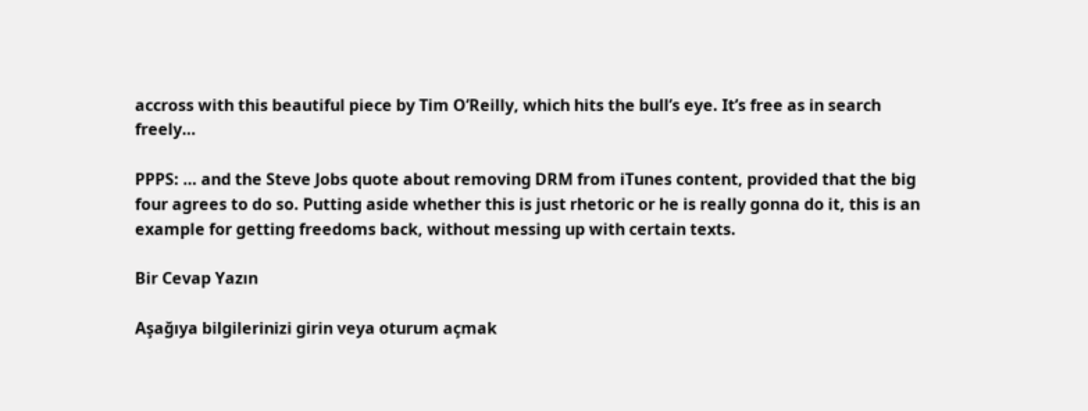accross with this beautiful piece by Tim O’Reilly, which hits the bull’s eye. It’s free as in search freely…

PPPS: … and the Steve Jobs quote about removing DRM from iTunes content, provided that the big four agrees to do so. Putting aside whether this is just rhetoric or he is really gonna do it, this is an example for getting freedoms back, without messing up with certain texts.

Bir Cevap Yazın

Aşağıya bilgilerinizi girin veya oturum açmak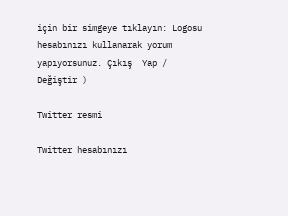için bir simgeye tıklayın: Logosu hesabınızı kullanarak yorum yapıyorsunuz. Çıkış  Yap /  Değiştir )

Twitter resmi

Twitter hesabınızı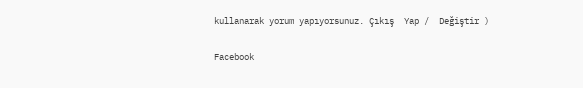kullanarak yorum yapıyorsunuz. Çıkış  Yap /  Değiştir )

Facebook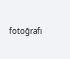fotoğrafı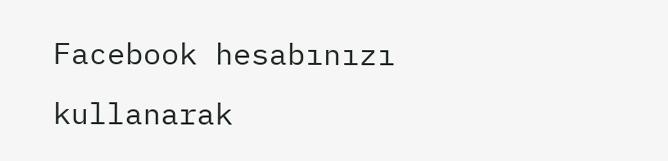Facebook hesabınızı kullanarak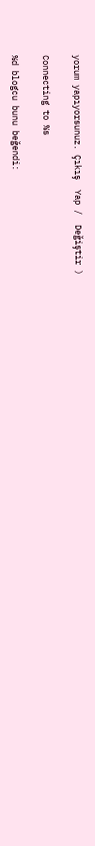yorum yapıyorsunuz. Çıkış  Yap /  Değiştir )

Connecting to %s

%d blogcu bunu beğendi: